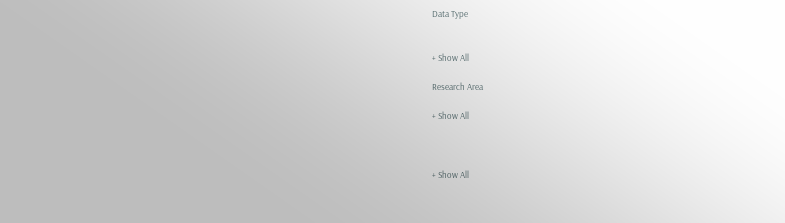Data Type


+ Show All

Research Area

+ Show All



+ Show All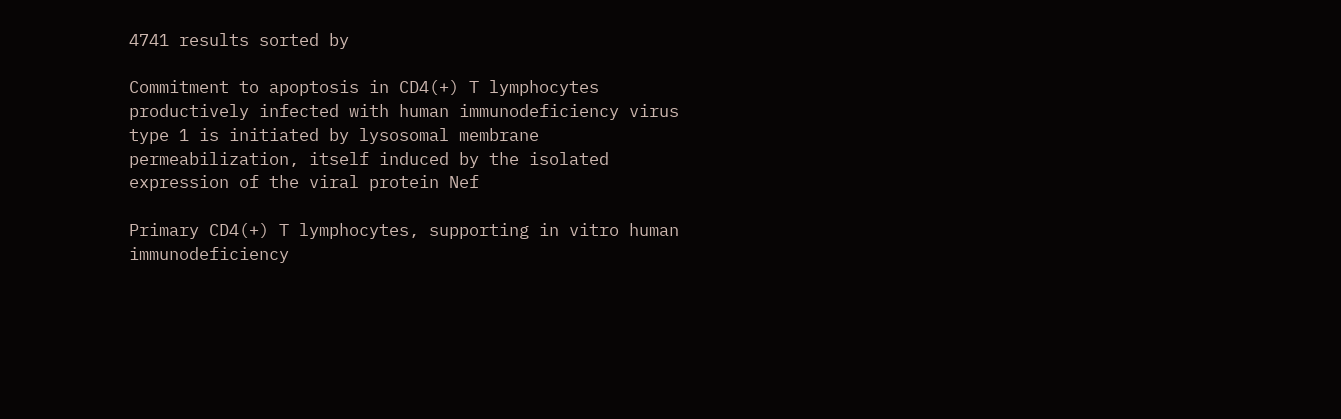4741 results sorted by

Commitment to apoptosis in CD4(+) T lymphocytes productively infected with human immunodeficiency virus type 1 is initiated by lysosomal membrane permeabilization, itself induced by the isolated expression of the viral protein Nef

Primary CD4(+) T lymphocytes, supporting in vitro human immunodeficiency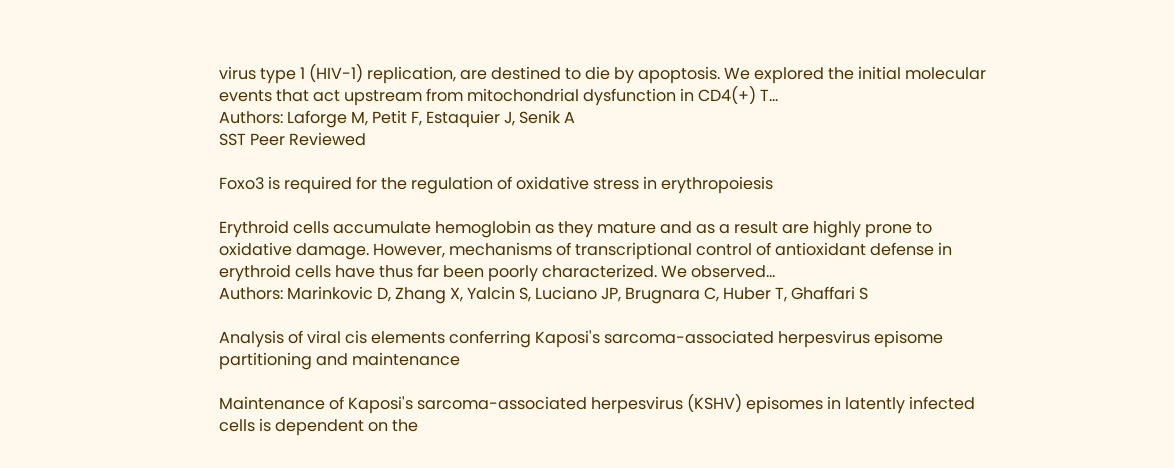virus type 1 (HIV-1) replication, are destined to die by apoptosis. We explored the initial molecular events that act upstream from mitochondrial dysfunction in CD4(+) T...
Authors: Laforge M, Petit F, Estaquier J, Senik A
SST Peer Reviewed

Foxo3 is required for the regulation of oxidative stress in erythropoiesis

Erythroid cells accumulate hemoglobin as they mature and as a result are highly prone to oxidative damage. However, mechanisms of transcriptional control of antioxidant defense in erythroid cells have thus far been poorly characterized. We observed...
Authors: Marinkovic D, Zhang X, Yalcin S, Luciano JP, Brugnara C, Huber T, Ghaffari S

Analysis of viral cis elements conferring Kaposi's sarcoma-associated herpesvirus episome partitioning and maintenance

Maintenance of Kaposi's sarcoma-associated herpesvirus (KSHV) episomes in latently infected cells is dependent on the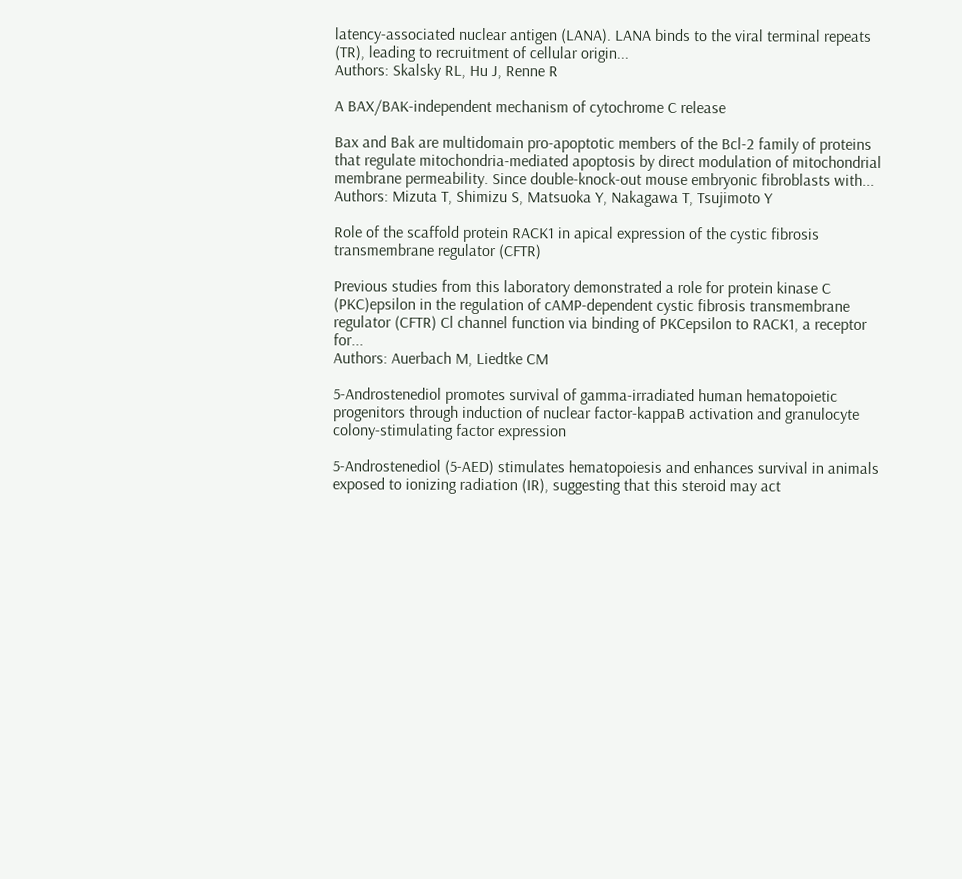latency-associated nuclear antigen (LANA). LANA binds to the viral terminal repeats (TR), leading to recruitment of cellular origin...
Authors: Skalsky RL, Hu J, Renne R

A BAX/BAK-independent mechanism of cytochrome C release

Bax and Bak are multidomain pro-apoptotic members of the Bcl-2 family of proteins that regulate mitochondria-mediated apoptosis by direct modulation of mitochondrial membrane permeability. Since double-knock-out mouse embryonic fibroblasts with...
Authors: Mizuta T, Shimizu S, Matsuoka Y, Nakagawa T, Tsujimoto Y

Role of the scaffold protein RACK1 in apical expression of the cystic fibrosis transmembrane regulator (CFTR)

Previous studies from this laboratory demonstrated a role for protein kinase C (PKC)epsilon in the regulation of cAMP-dependent cystic fibrosis transmembrane regulator (CFTR) Cl channel function via binding of PKCepsilon to RACK1, a receptor for...
Authors: Auerbach M, Liedtke CM

5-Androstenediol promotes survival of gamma-irradiated human hematopoietic progenitors through induction of nuclear factor-kappaB activation and granulocyte colony-stimulating factor expression

5-Androstenediol (5-AED) stimulates hematopoiesis and enhances survival in animals exposed to ionizing radiation (IR), suggesting that this steroid may act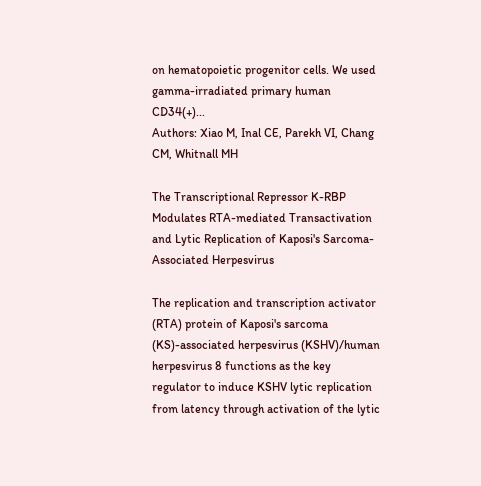on hematopoietic progenitor cells. We used gamma-irradiated primary human CD34(+)...
Authors: Xiao M, Inal CE, Parekh VI, Chang CM, Whitnall MH

The Transcriptional Repressor K-RBP Modulates RTA-mediated Transactivation and Lytic Replication of Kaposi's Sarcoma-Associated Herpesvirus

The replication and transcription activator (RTA) protein of Kaposi's sarcoma (KS)-associated herpesvirus (KSHV)/human herpesvirus 8 functions as the key regulator to induce KSHV lytic replication from latency through activation of the lytic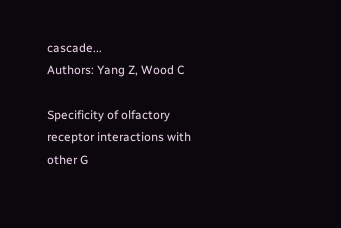cascade...
Authors: Yang Z, Wood C

Specificity of olfactory receptor interactions with other G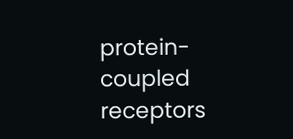protein-coupled receptors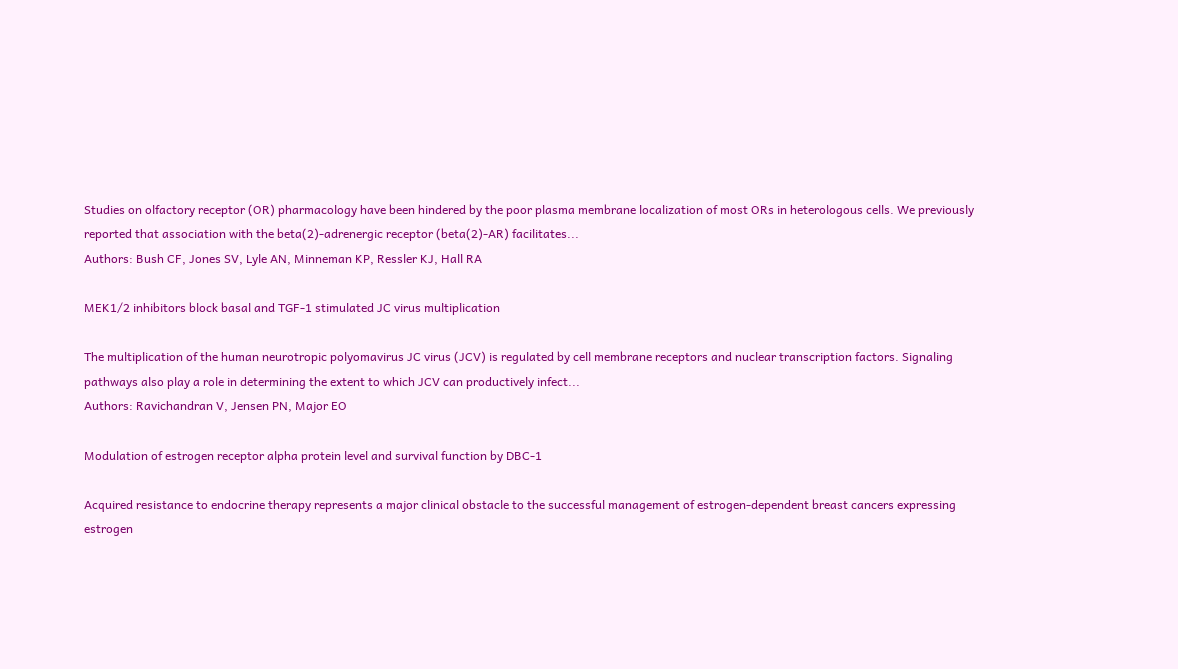Studies on olfactory receptor (OR) pharmacology have been hindered by the poor plasma membrane localization of most ORs in heterologous cells. We previously reported that association with the beta(2)-adrenergic receptor (beta(2)-AR) facilitates...
Authors: Bush CF, Jones SV, Lyle AN, Minneman KP, Ressler KJ, Hall RA

MEK1/2 inhibitors block basal and TGF-1 stimulated JC virus multiplication

The multiplication of the human neurotropic polyomavirus JC virus (JCV) is regulated by cell membrane receptors and nuclear transcription factors. Signaling pathways also play a role in determining the extent to which JCV can productively infect...
Authors: Ravichandran V, Jensen PN, Major EO

Modulation of estrogen receptor alpha protein level and survival function by DBC-1

Acquired resistance to endocrine therapy represents a major clinical obstacle to the successful management of estrogen-dependent breast cancers expressing estrogen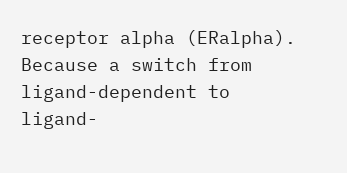receptor alpha (ERalpha). Because a switch from ligand-dependent to ligand-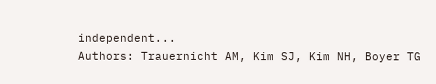independent...
Authors: Trauernicht AM, Kim SJ, Kim NH, Boyer TG